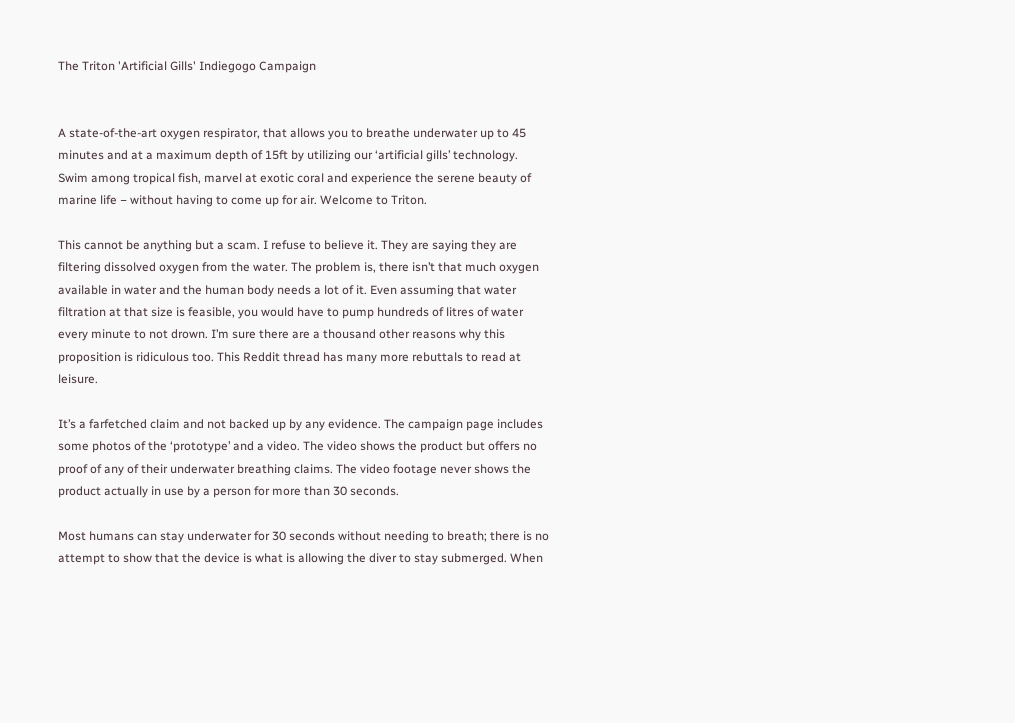The Triton 'Artificial Gills' Indiegogo Campaign


A state-of-the-art oxygen respirator, that allows you to breathe underwater up to 45 minutes and at a maximum depth of 15ft by utilizing our ‘artificial gills’ technology. Swim among tropical fish, marvel at exotic coral and experience the serene beauty of marine life − without having to come up for air. Welcome to Triton.

This cannot be anything but a scam. I refuse to believe it. They are saying they are filtering dissolved oxygen from the water. The problem is, there isn’t that much oxygen available in water and the human body needs a lot of it. Even assuming that water filtration at that size is feasible, you would have to pump hundreds of litres of water every minute to not drown. I’m sure there are a thousand other reasons why this proposition is ridiculous too. This Reddit thread has many more rebuttals to read at leisure.

It’s a farfetched claim and not backed up by any evidence. The campaign page includes some photos of the ‘prototype’ and a video. The video shows the product but offers no proof of any of their underwater breathing claims. The video footage never shows the product actually in use by a person for more than 30 seconds.

Most humans can stay underwater for 30 seconds without needing to breath; there is no attempt to show that the device is what is allowing the diver to stay submerged. When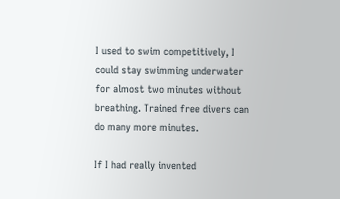I used to swim competitively, I could stay swimming underwater for almost two minutes without breathing. Trained free divers can do many more minutes.

If I had really invented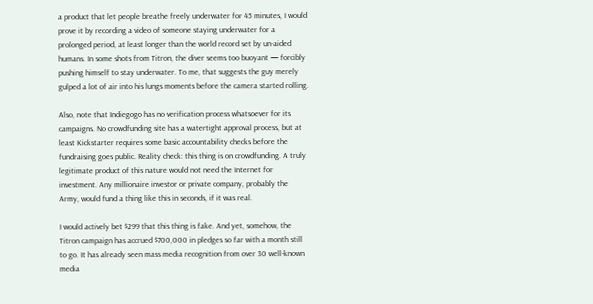a product that let people breathe freely underwater for 45 minutes, I would prove it by recording a video of someone staying underwater for a prolonged period, at least longer than the world record set by un-aided humans. In some shots from Titron, the diver seems too buoyant — forcibly pushing himself to stay underwater. To me, that suggests the guy merely gulped a lot of air into his lungs moments before the camera started rolling.

Also, note that Indiegogo has no verification process whatsoever for its campaigns. No crowdfunding site has a watertight approval process, but at least Kickstarter requires some basic accountability checks before the fundraising goes public. Reality check: this thing is on crowdfunding. A truly legitimate product of this nature would not need the Internet for investment. Any millionaire investor or private company, probably the Army, would fund a thing like this in seconds, if it was real.

I would actively bet $299 that this thing is fake. And yet, somehow, the Titron campaign has accrued $700,000 in pledges so far with a month still to go. It has already seen mass media recognition from over 30 well-known media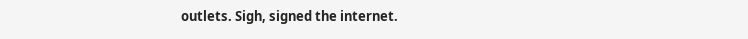outlets. Sigh, signed the internet.